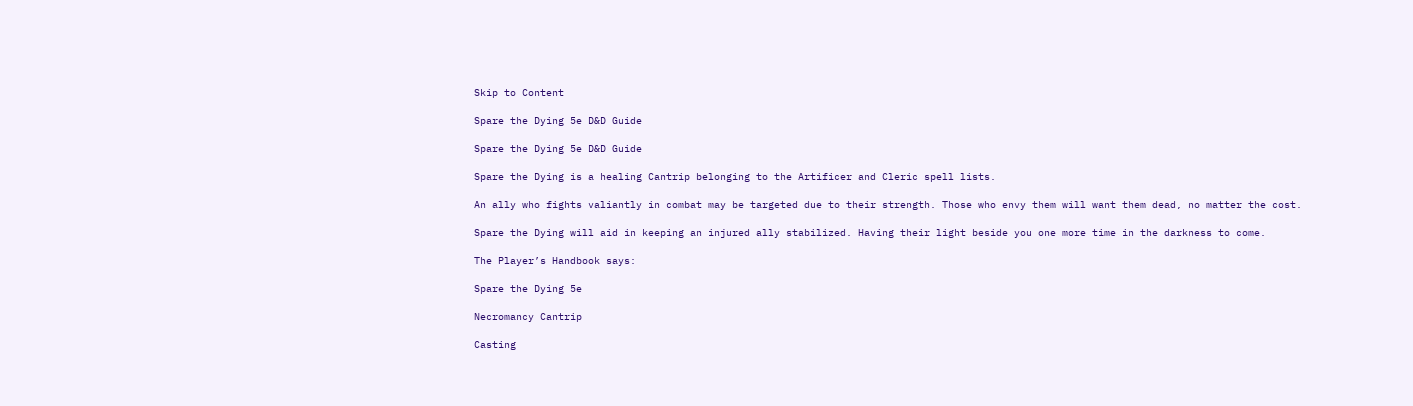Skip to Content

Spare the Dying 5e D&D Guide

Spare the Dying 5e D&D Guide

Spare the Dying is a healing Cantrip belonging to the Artificer and Cleric spell lists.

An ally who fights valiantly in combat may be targeted due to their strength. Those who envy them will want them dead, no matter the cost.

Spare the Dying will aid in keeping an injured ally stabilized. Having their light beside you one more time in the darkness to come.

The Player’s Handbook says:

Spare the Dying 5e

Necromancy Cantrip

Casting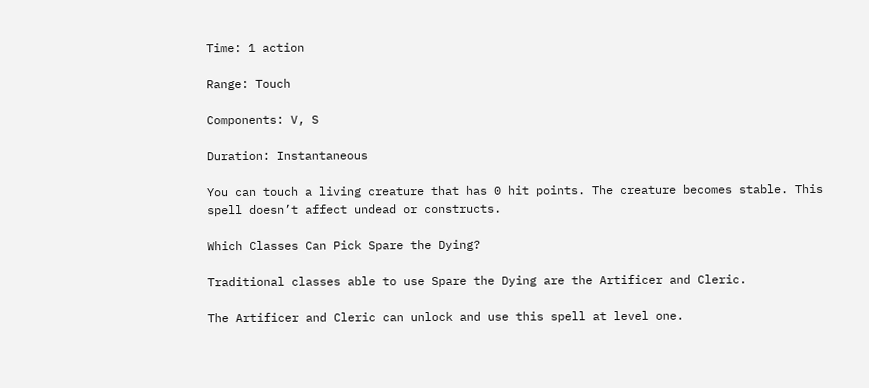Time: 1 action

Range: Touch

Components: V, S

Duration: Instantaneous

You can touch a living creature that has 0 hit points. The creature becomes stable. This spell doesn’t affect undead or constructs.

Which Classes Can Pick Spare the Dying?

Traditional classes able to use Spare the Dying are the Artificer and Cleric.

The Artificer and Cleric can unlock and use this spell at level one.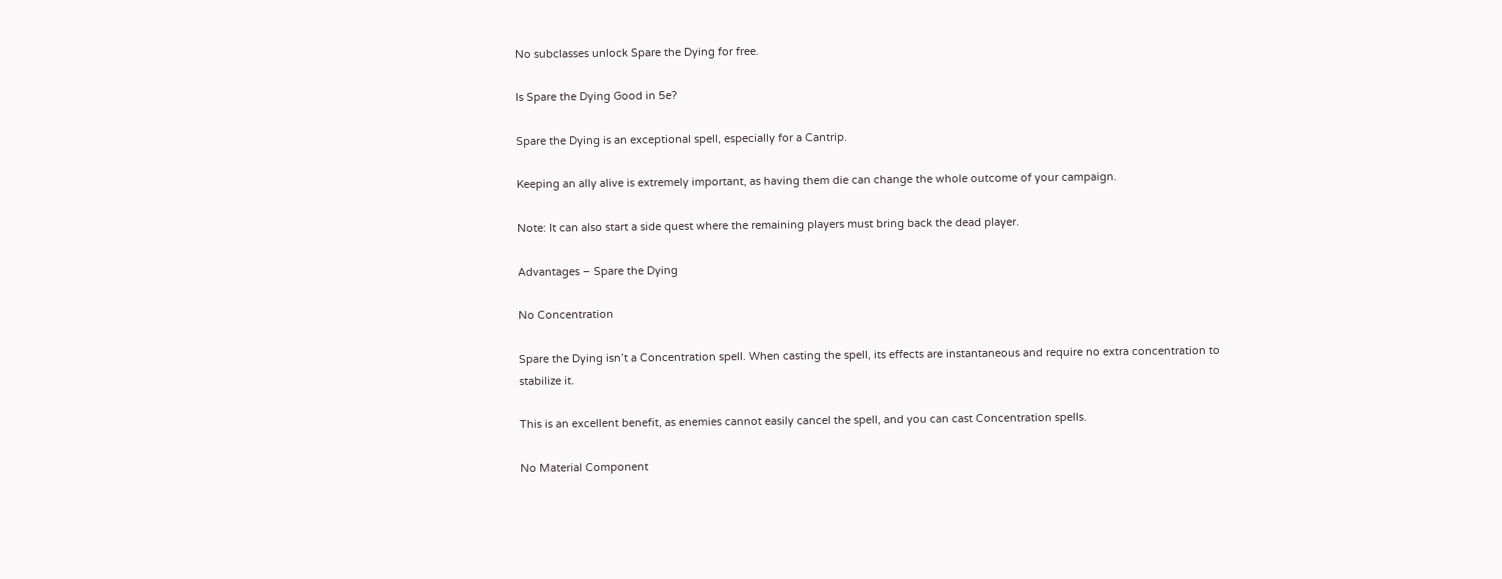No subclasses unlock Spare the Dying for free.

Is Spare the Dying Good in 5e?

Spare the Dying is an exceptional spell, especially for a Cantrip.

Keeping an ally alive is extremely important, as having them die can change the whole outcome of your campaign.

Note: It can also start a side quest where the remaining players must bring back the dead player.

Advantages – Spare the Dying

No Concentration

Spare the Dying isn’t a Concentration spell. When casting the spell, its effects are instantaneous and require no extra concentration to stabilize it.

This is an excellent benefit, as enemies cannot easily cancel the spell, and you can cast Concentration spells.

No Material Component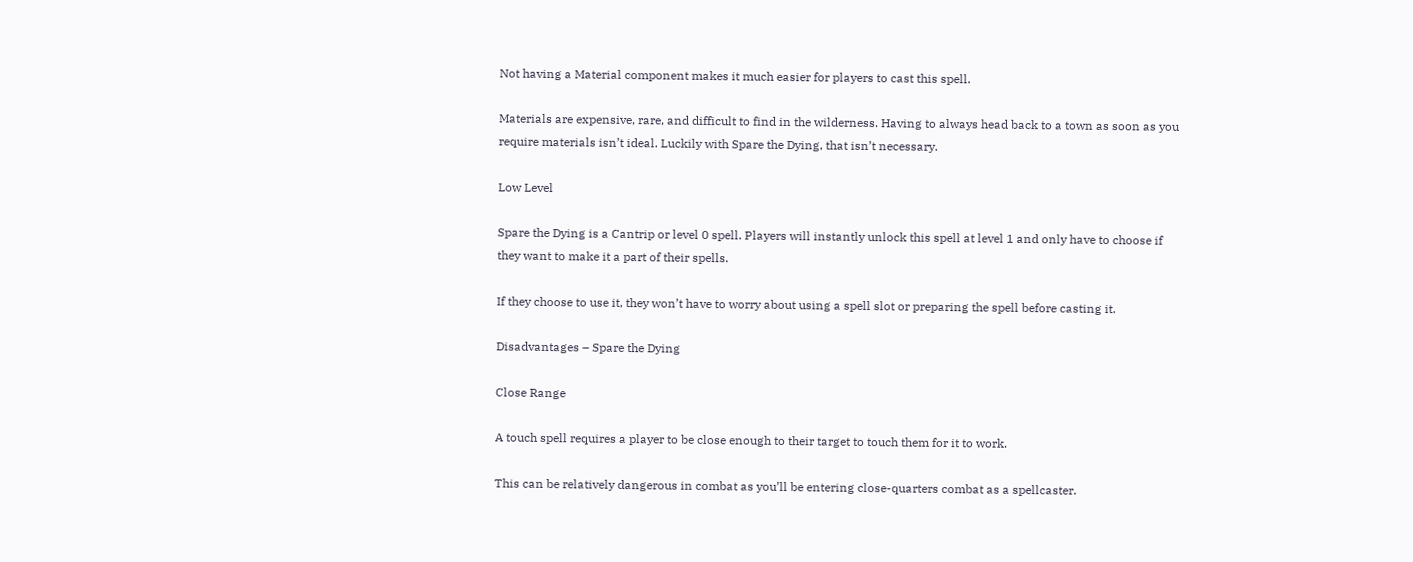Not having a Material component makes it much easier for players to cast this spell.

Materials are expensive, rare, and difficult to find in the wilderness. Having to always head back to a town as soon as you require materials isn’t ideal. Luckily with Spare the Dying, that isn’t necessary.

Low Level

Spare the Dying is a Cantrip or level 0 spell. Players will instantly unlock this spell at level 1 and only have to choose if they want to make it a part of their spells.

If they choose to use it, they won’t have to worry about using a spell slot or preparing the spell before casting it.

Disadvantages – Spare the Dying

Close Range

A touch spell requires a player to be close enough to their target to touch them for it to work.

This can be relatively dangerous in combat as you’ll be entering close-quarters combat as a spellcaster.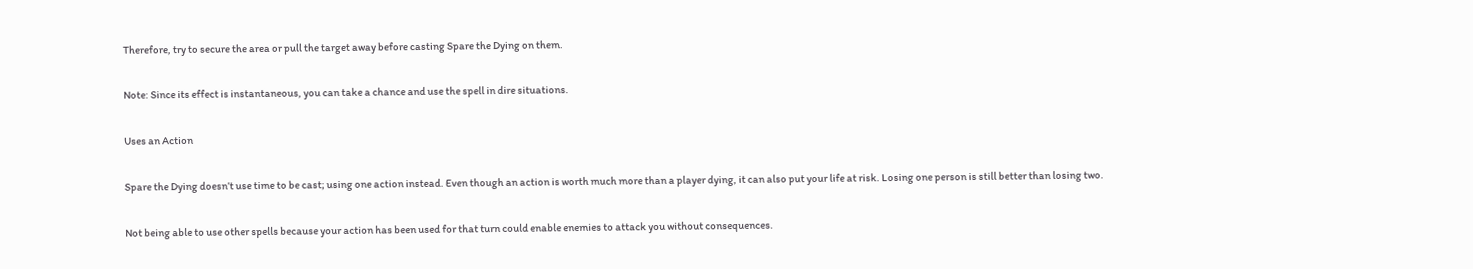Therefore, try to secure the area or pull the target away before casting Spare the Dying on them.

Note: Since its effect is instantaneous, you can take a chance and use the spell in dire situations.

Uses an Action

Spare the Dying doesn’t use time to be cast; using one action instead. Even though an action is worth much more than a player dying, it can also put your life at risk. Losing one person is still better than losing two.

Not being able to use other spells because your action has been used for that turn could enable enemies to attack you without consequences.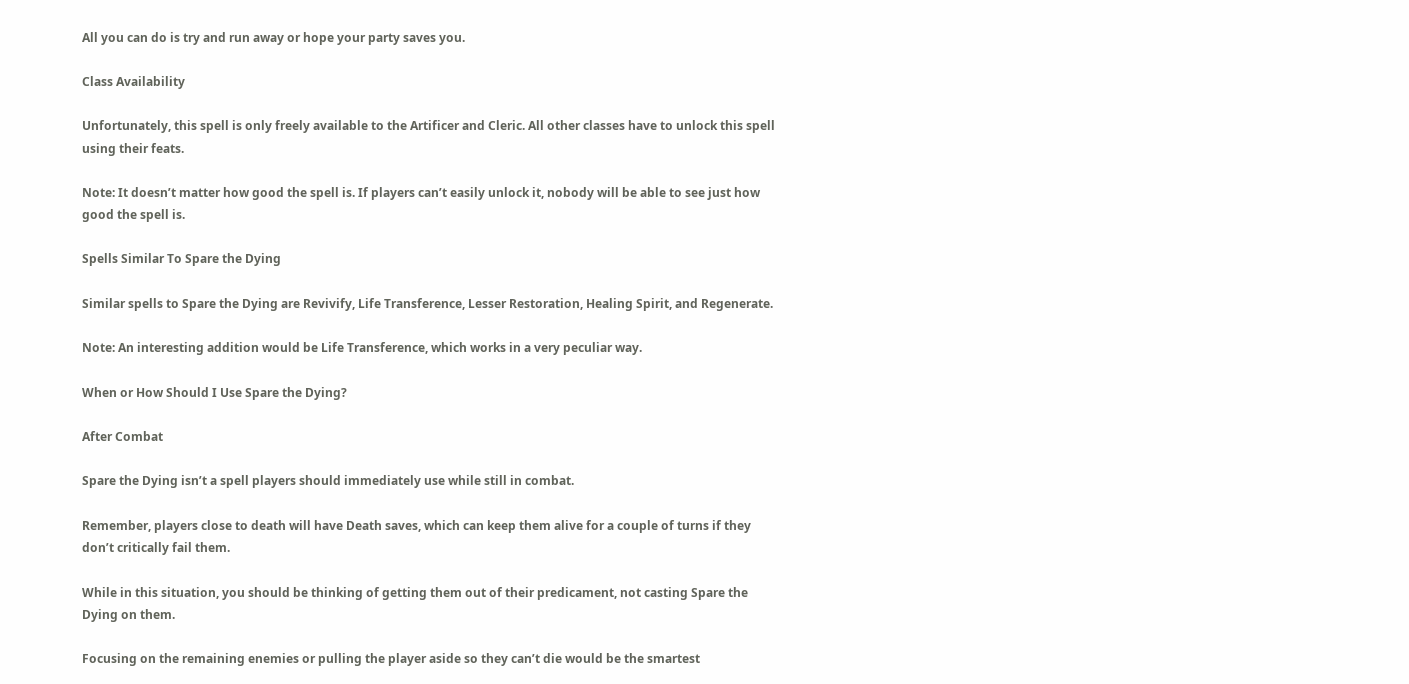All you can do is try and run away or hope your party saves you.

Class Availability

Unfortunately, this spell is only freely available to the Artificer and Cleric. All other classes have to unlock this spell using their feats.

Note: It doesn’t matter how good the spell is. If players can’t easily unlock it, nobody will be able to see just how good the spell is.

Spells Similar To Spare the Dying

Similar spells to Spare the Dying are Revivify, Life Transference, Lesser Restoration, Healing Spirit, and Regenerate.

Note: An interesting addition would be Life Transference, which works in a very peculiar way.

When or How Should I Use Spare the Dying?

After Combat

Spare the Dying isn’t a spell players should immediately use while still in combat.

Remember, players close to death will have Death saves, which can keep them alive for a couple of turns if they don’t critically fail them.

While in this situation, you should be thinking of getting them out of their predicament, not casting Spare the Dying on them.

Focusing on the remaining enemies or pulling the player aside so they can’t die would be the smartest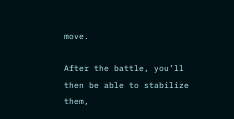move.

After the battle, you’ll then be able to stabilize them,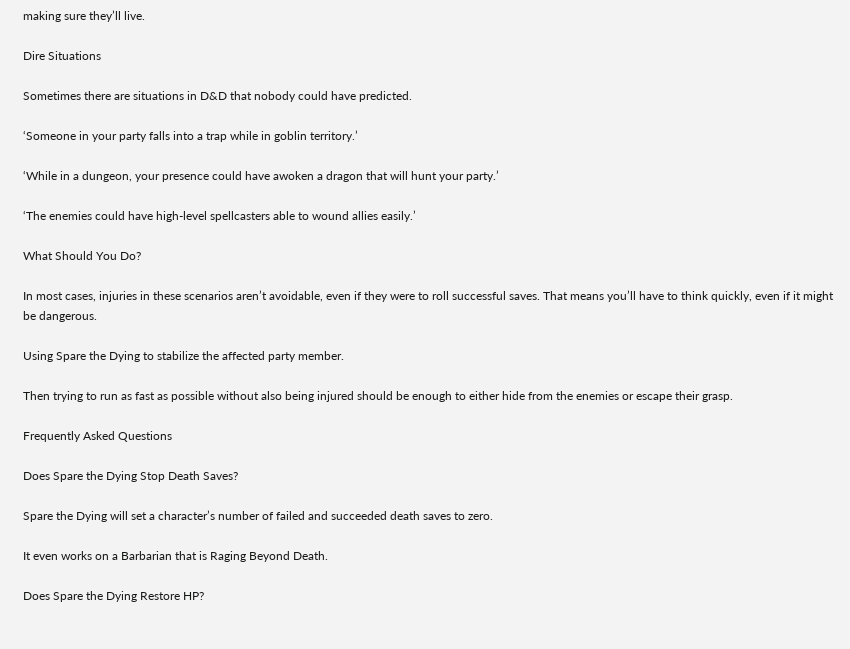making sure they’ll live.

Dire Situations

Sometimes there are situations in D&D that nobody could have predicted.

‘Someone in your party falls into a trap while in goblin territory.’

‘While in a dungeon, your presence could have awoken a dragon that will hunt your party.’

‘The enemies could have high-level spellcasters able to wound allies easily.’

What Should You Do?

In most cases, injuries in these scenarios aren’t avoidable, even if they were to roll successful saves. That means you’ll have to think quickly, even if it might be dangerous.

Using Spare the Dying to stabilize the affected party member.

Then trying to run as fast as possible without also being injured should be enough to either hide from the enemies or escape their grasp.

Frequently Asked Questions

Does Spare the Dying Stop Death Saves?

Spare the Dying will set a character’s number of failed and succeeded death saves to zero.

It even works on a Barbarian that is Raging Beyond Death.

Does Spare the Dying Restore HP?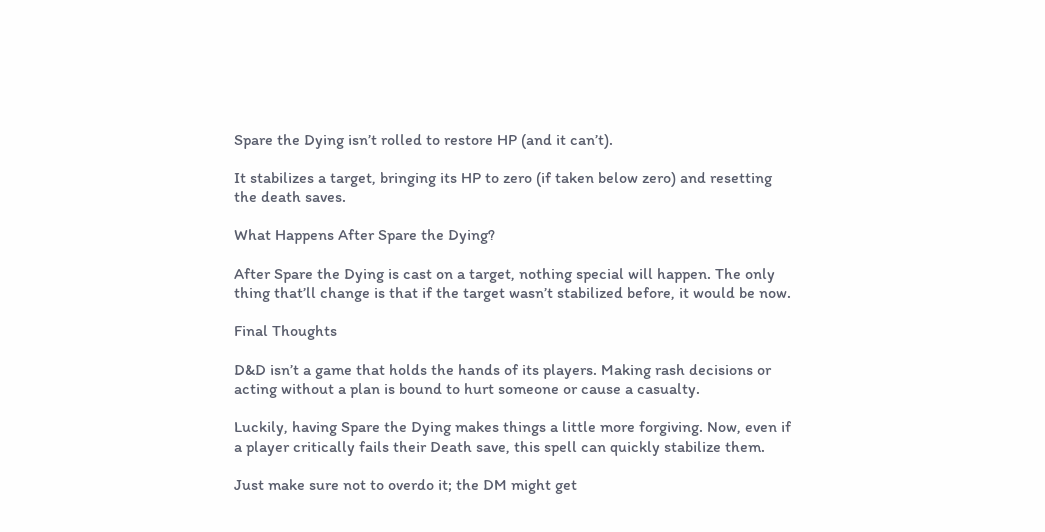Spare the Dying isn’t rolled to restore HP (and it can’t).

It stabilizes a target, bringing its HP to zero (if taken below zero) and resetting the death saves.

What Happens After Spare the Dying?

After Spare the Dying is cast on a target, nothing special will happen. The only thing that’ll change is that if the target wasn’t stabilized before, it would be now.

Final Thoughts

D&D isn’t a game that holds the hands of its players. Making rash decisions or acting without a plan is bound to hurt someone or cause a casualty.

Luckily, having Spare the Dying makes things a little more forgiving. Now, even if a player critically fails their Death save, this spell can quickly stabilize them.

Just make sure not to overdo it; the DM might get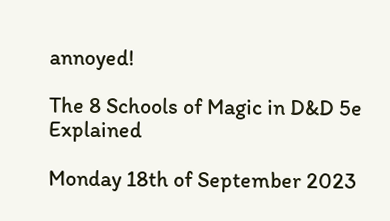annoyed!

The 8 Schools of Magic in D&D 5e Explained

Monday 18th of September 2023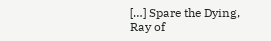[…] Spare the Dying, Ray of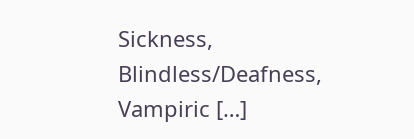Sickness, Blindless/Deafness, Vampiric […]